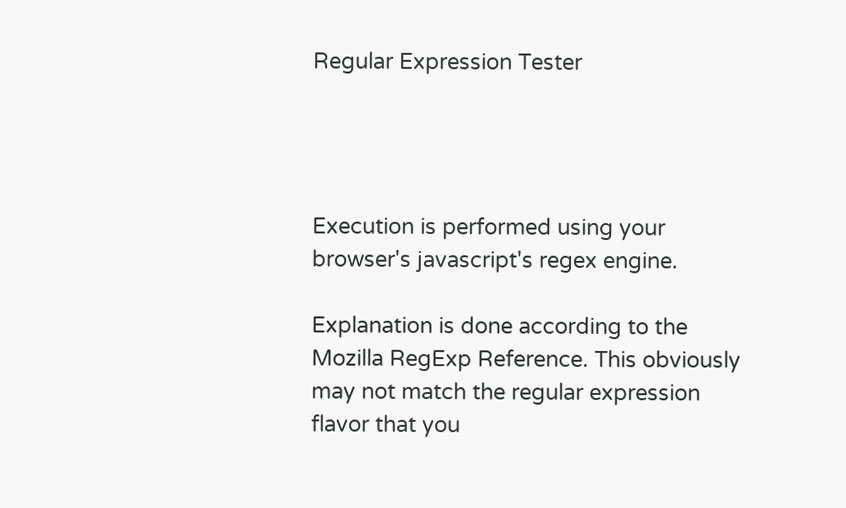Regular Expression Tester




Execution is performed using your browser's javascript's regex engine.

Explanation is done according to the Mozilla RegExp Reference. This obviously may not match the regular expression flavor that you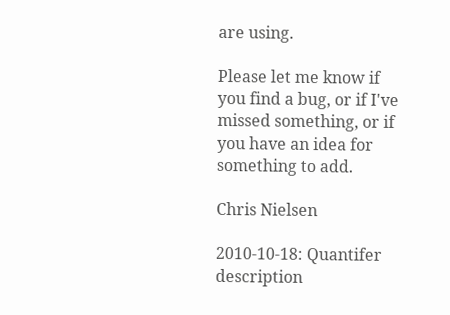are using.

Please let me know if you find a bug, or if I've missed something, or if you have an idea for something to add.

Chris Nielsen

2010-10-18: Quantifer description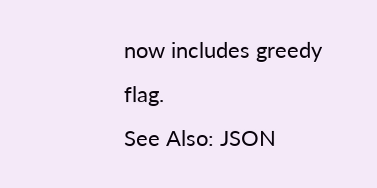now includes greedy flag.
See Also: JSON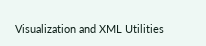Visualization and XML Utilities